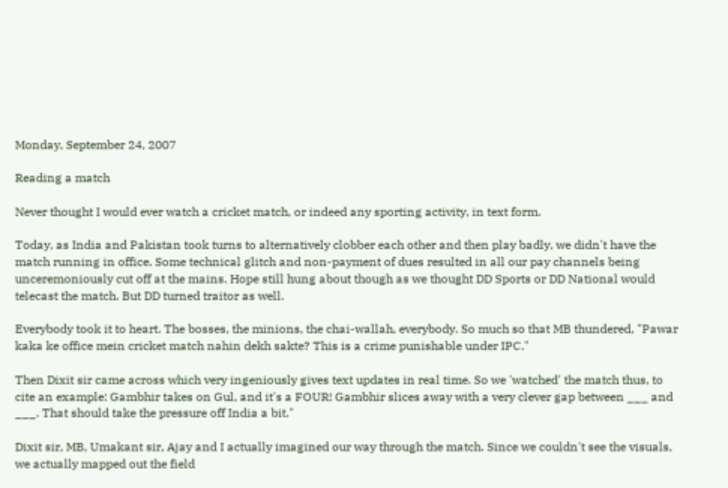Monday, September 24, 2007

Reading a match

Never thought I would ever watch a cricket match, or indeed any sporting activity, in text form.

Today, as India and Pakistan took turns to alternatively clobber each other and then play badly, we didn't have the match running in office. Some technical glitch and non-payment of dues resulted in all our pay channels being unceremoniously cut off at the mains. Hope still hung about though as we thought DD Sports or DD National would telecast the match. But DD turned traitor as well.

Everybody took it to heart. The bosses, the minions, the chai-wallah, everybody. So much so that MB thundered, "Pawar kaka ke office mein cricket match nahin dekh sakte? This is a crime punishable under IPC."

Then Dixit sir came across which very ingeniously gives text updates in real time. So we 'watched' the match thus, to cite an example: Gambhir takes on Gul, and it's a FOUR! Gambhir slices away with a very clever gap between ___ and ___. That should take the pressure off India a bit."

Dixit sir, MB, Umakant sir, Ajay and I actually imagined our way through the match. Since we couldn't see the visuals, we actually mapped out the field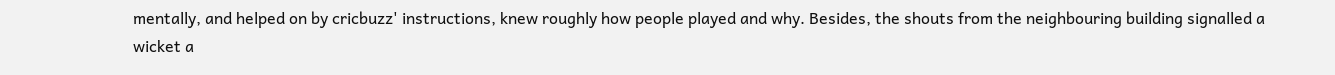mentally, and helped on by cricbuzz' instructions, knew roughly how people played and why. Besides, the shouts from the neighbouring building signalled a wicket a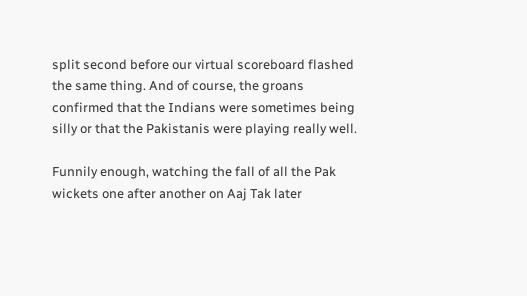split second before our virtual scoreboard flashed the same thing. And of course, the groans confirmed that the Indians were sometimes being silly or that the Pakistanis were playing really well.

Funnily enough, watching the fall of all the Pak wickets one after another on Aaj Tak later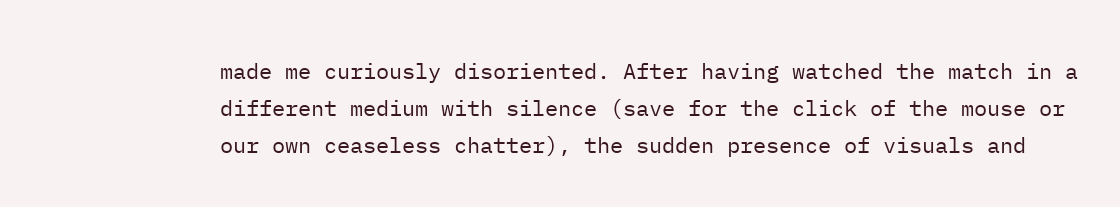made me curiously disoriented. After having watched the match in a different medium with silence (save for the click of the mouse or our own ceaseless chatter), the sudden presence of visuals and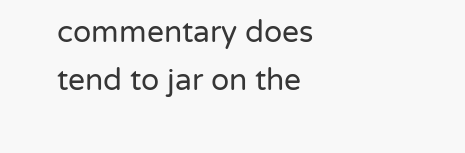commentary does tend to jar on the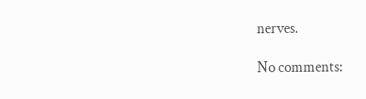nerves.

No comments: